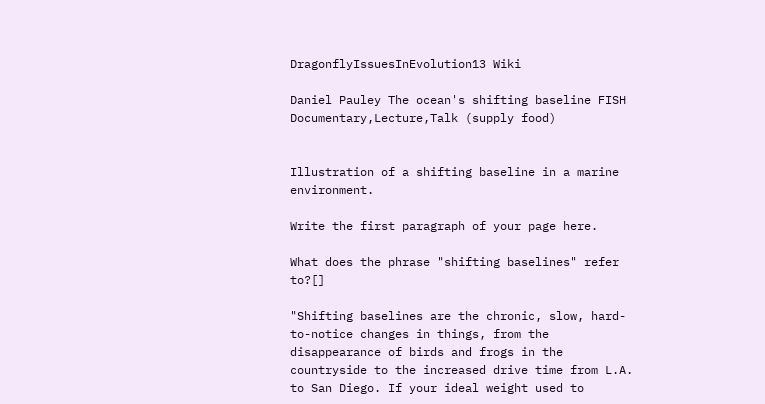DragonflyIssuesInEvolution13 Wiki

Daniel Pauley The ocean's shifting baseline FISH Documentary,Lecture,Talk (supply food)


Illustration of a shifting baseline in a marine environment.

Write the first paragraph of your page here.

What does the phrase "shifting baselines" refer to?[]

"Shifting baselines are the chronic, slow, hard-to-notice changes in things, from the disappearance of birds and frogs in the countryside to the increased drive time from L.A. to San Diego. If your ideal weight used to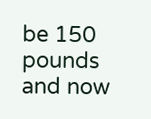be 150 pounds and now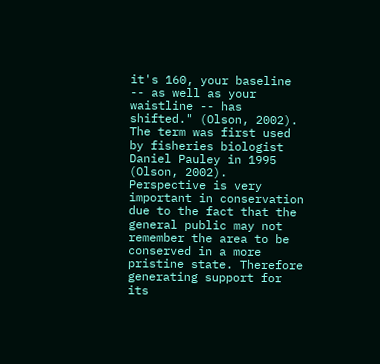it's 160, your baseline -- as well as your waistline -- has shifted." (Olson, 2002). The term was first used by fisheries biologist Daniel Pauley in 1995 (Olson, 2002). Perspective is very important in conservation due to the fact that the general public may not remember the area to be conserved in a more pristine state. Therefore generating support for its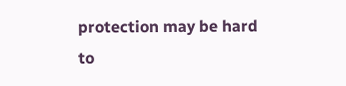protection may be hard to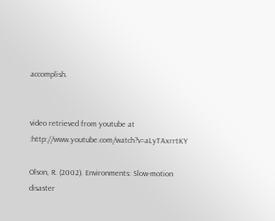accomplish.


video retrieved from youtube at :http://www.youtube.com/watch?v=aLyTAxrrtKY

Olson, R. (2002). Environments: Slow-motion disaster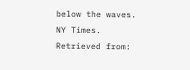below the waves. NY Times. Retrieved from: